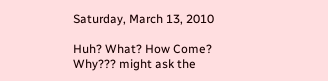Saturday, March 13, 2010

Huh? What? How Come? Why??? might ask the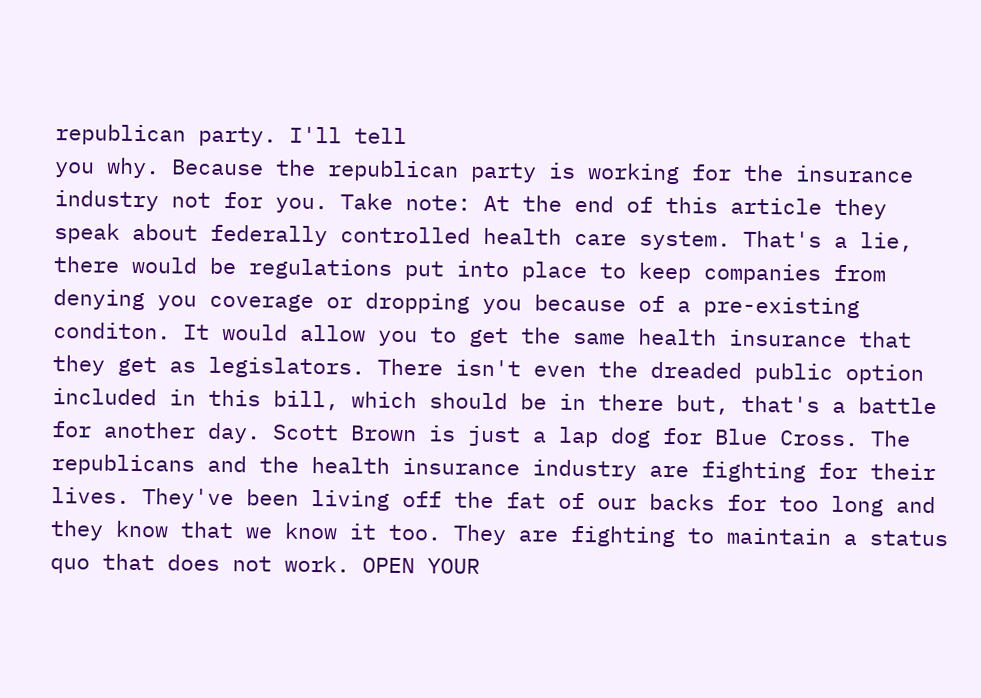republican party. I'll tell
you why. Because the republican party is working for the insurance industry not for you. Take note: At the end of this article they speak about federally controlled health care system. That's a lie, there would be regulations put into place to keep companies from denying you coverage or dropping you because of a pre-existing conditon. It would allow you to get the same health insurance that they get as legislators. There isn't even the dreaded public option included in this bill, which should be in there but, that's a battle for another day. Scott Brown is just a lap dog for Blue Cross. The republicans and the health insurance industry are fighting for their lives. They've been living off the fat of our backs for too long and they know that we know it too. They are fighting to maintain a status quo that does not work. OPEN YOUR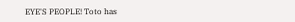EYE'S PEOPLE! Toto has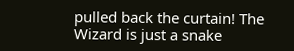pulled back the curtain! The Wizard is just a snake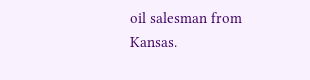oil salesman from Kansas.